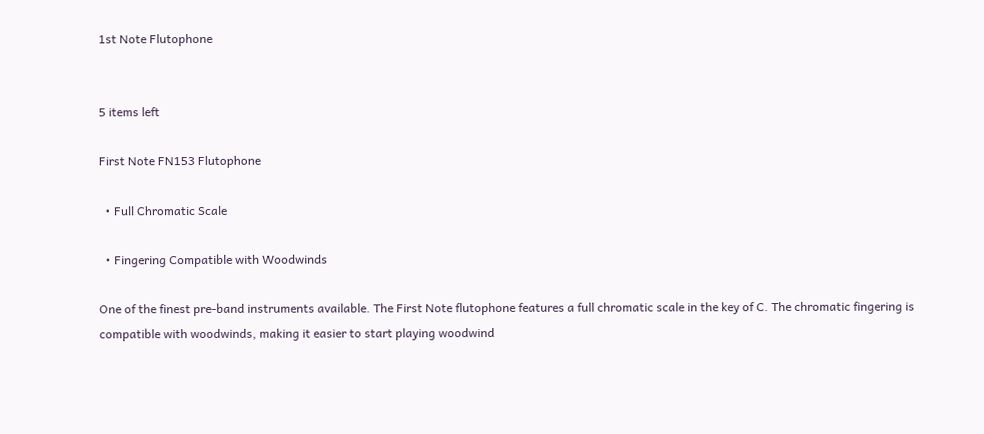1st Note Flutophone


5 items left

First Note FN153 Flutophone

  • Full Chromatic Scale

  • Fingering Compatible with Woodwinds

One of the finest pre-band instruments available. The First Note flutophone features a full chromatic scale in the key of C. The chromatic fingering is compatible with woodwinds, making it easier to start playing woodwind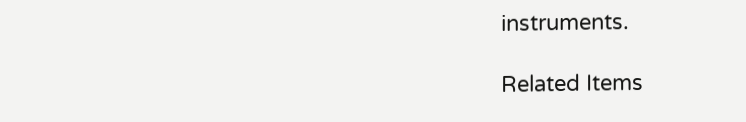instruments.

Related Items